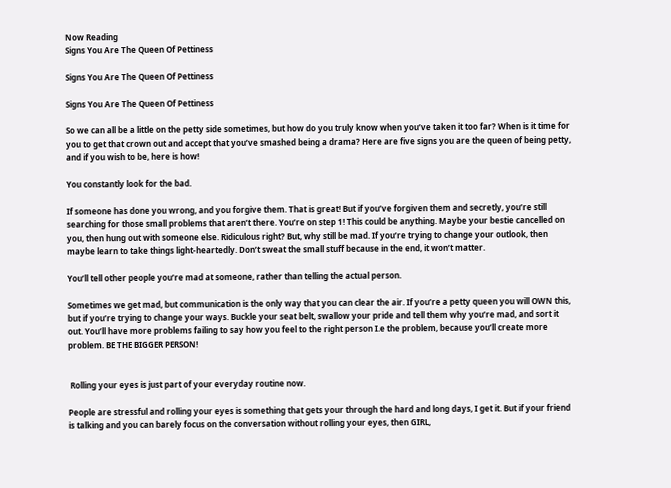Now Reading
Signs You Are The Queen Of Pettiness

Signs You Are The Queen Of Pettiness

Signs You Are The Queen Of Pettiness

So we can all be a little on the petty side sometimes, but how do you truly know when you’ve taken it too far? When is it time for you to get that crown out and accept that you’ve smashed being a drama? Here are five signs you are the queen of being petty, and if you wish to be, here is how!

You constantly look for the bad.

If someone has done you wrong, and you forgive them. That is great! But if you’ve forgiven them and secretly, you’re still searching for those small problems that aren’t there. You’re on step 1! This could be anything. Maybe your bestie cancelled on you, then hung out with someone else. Ridiculous right? But, why still be mad. If you’re trying to change your outlook, then maybe learn to take things light-heartedly. Don’t sweat the small stuff because in the end, it won’t matter.

You’ll tell other people you’re mad at someone, rather than telling the actual person.

Sometimes we get mad, but communication is the only way that you can clear the air. If you’re a petty queen you will OWN this, but if you’re trying to change your ways. Buckle your seat belt, swallow your pride and tell them why you’re mad, and sort it out. You’ll have more problems failing to say how you feel to the right person I.e the problem, because you’ll create more problem. BE THE BIGGER PERSON!


 Rolling your eyes is just part of your everyday routine now.

People are stressful and rolling your eyes is something that gets your through the hard and long days, I get it. But if your friend is talking and you can barely focus on the conversation without rolling your eyes, then GIRL,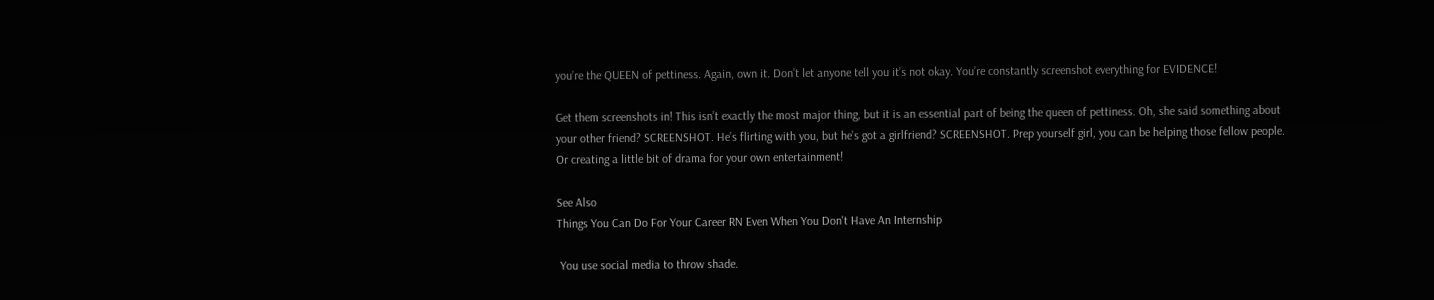you’re the QUEEN of pettiness. Again, own it. Don’t let anyone tell you it’s not okay. You’re constantly screenshot everything for EVIDENCE!

Get them screenshots in! This isn’t exactly the most major thing, but it is an essential part of being the queen of pettiness. Oh, she said something about your other friend? SCREENSHOT. He’s flirting with you, but he’s got a girlfriend? SCREENSHOT. Prep yourself girl, you can be helping those fellow people. Or creating a little bit of drama for your own entertainment!

See Also
Things You Can Do For Your Career RN Even When You Don't Have An Internship

 You use social media to throw shade.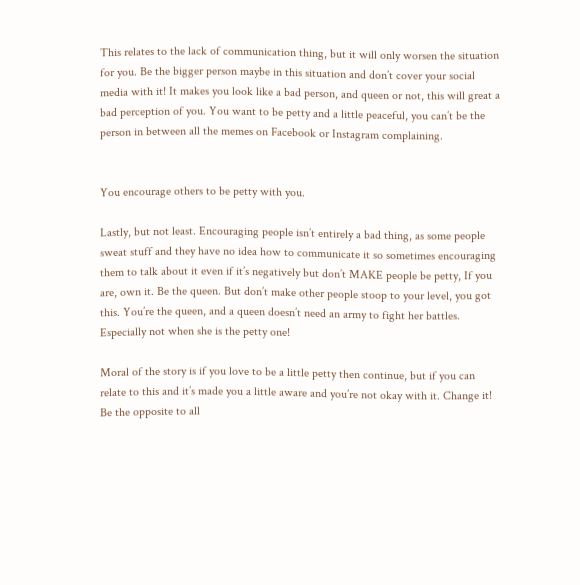This relates to the lack of communication thing, but it will only worsen the situation for you. Be the bigger person maybe in this situation and don’t cover your social media with it! It makes you look like a bad person, and queen or not, this will great a bad perception of you. You want to be petty and a little peaceful, you can’t be the person in between all the memes on Facebook or Instagram complaining.


You encourage others to be petty with you.

Lastly, but not least. Encouraging people isn’t entirely a bad thing, as some people sweat stuff and they have no idea how to communicate it so sometimes encouraging them to talk about it even if it’s negatively but don’t MAKE people be petty, If you are, own it. Be the queen. But don’t make other people stoop to your level, you got this. You’re the queen, and a queen doesn’t need an army to fight her battles. Especially not when she is the petty one!

Moral of the story is if you love to be a little petty then continue, but if you can relate to this and it’s made you a little aware and you’re not okay with it. Change it! Be the opposite to all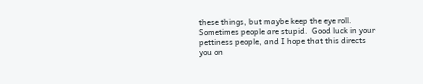these things, but maybe keep the eye roll. Sometimes people are stupid.  Good luck in your pettiness people, and I hope that this directs you on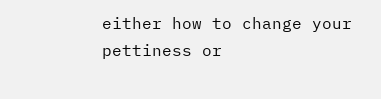either how to change your pettiness or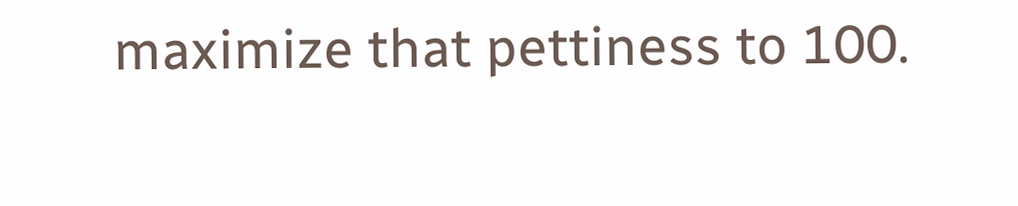maximize that pettiness to 100.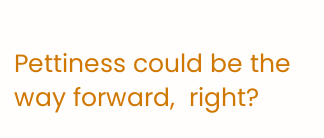Pettiness could be the way forward,  right?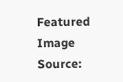Featured Image Source: